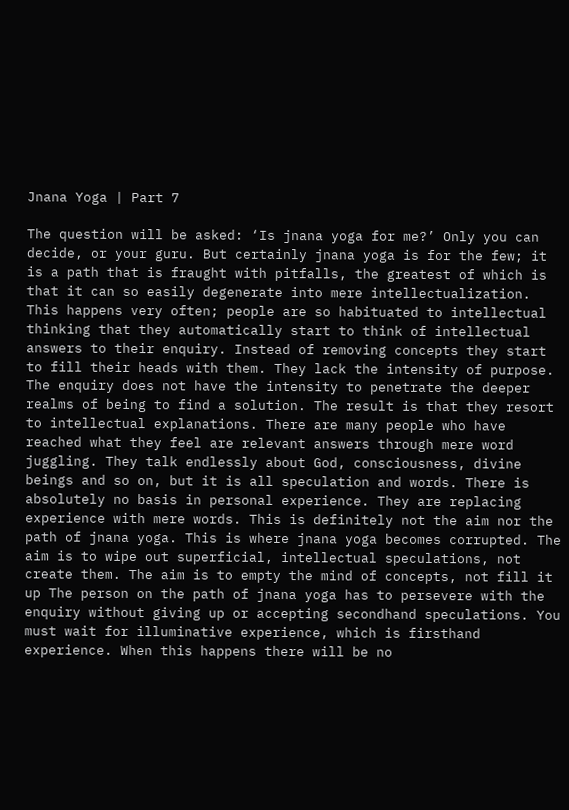Jnana Yoga | Part 7

The question will be asked: ‘Is jnana yoga for me?’ Only you can decide, or your guru. But certainly jnana yoga is for the few; it is a path that is fraught with pitfalls, the greatest of which is that it can so easily degenerate into mere intellectualization. This happens very often; people are so habituated to intellectual thinking that they automatically start to think of intellectual answers to their enquiry. Instead of removing concepts they start to fill their heads with them. They lack the intensity of purpose. The enquiry does not have the intensity to penetrate the deeper realms of being to find a solution. The result is that they resort to intellectual explanations. There are many people who have reached what they feel are relevant answers through mere word juggling. They talk endlessly about God, consciousness, divine beings and so on, but it is all speculation and words. There is absolutely no basis in personal experience. They are replacing experience with mere words. This is definitely not the aim nor the path of jnana yoga. This is where jnana yoga becomes corrupted. The aim is to wipe out superficial, intellectual speculations, not create them. The aim is to empty the mind of concepts, not fill it up The person on the path of jnana yoga has to persevere with the enquiry without giving up or accepting secondhand speculations. You must wait for illuminative experience, which is firsthand experience. When this happens there will be no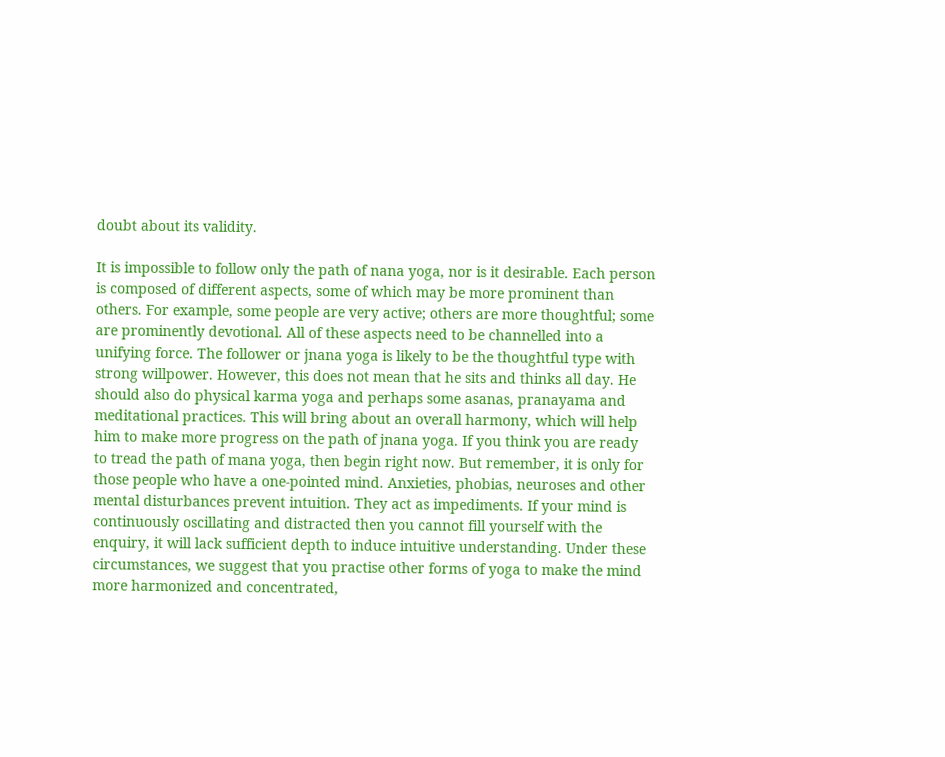doubt about its validity.

It is impossible to follow only the path of nana yoga, nor is it desirable. Each person is composed of different aspects, some of which may be more prominent than others. For example, some people are very active; others are more thoughtful; some are prominently devotional. All of these aspects need to be channelled into a unifying force. The follower or jnana yoga is likely to be the thoughtful type with strong willpower. However, this does not mean that he sits and thinks all day. He should also do physical karma yoga and perhaps some asanas, pranayama and meditational practices. This will bring about an overall harmony, which will help him to make more progress on the path of jnana yoga. If you think you are ready to tread the path of mana yoga, then begin right now. But remember, it is only for those people who have a one-pointed mind. Anxieties, phobias, neuroses and other mental disturbances prevent intuition. They act as impediments. If your mind is continuously oscillating and distracted then you cannot fill yourself with the enquiry, it will lack sufficient depth to induce intuitive understanding. Under these circumstances, we suggest that you practise other forms of yoga to make the mind more harmonized and concentrated,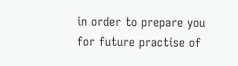in order to prepare you for future practise of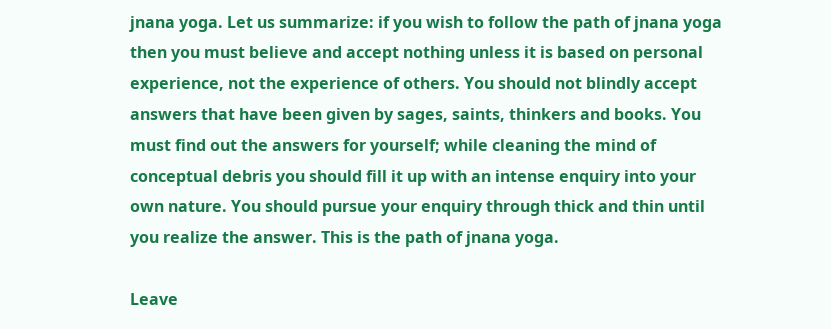jnana yoga. Let us summarize: if you wish to follow the path of jnana yoga then you must believe and accept nothing unless it is based on personal experience, not the experience of others. You should not blindly accept answers that have been given by sages, saints, thinkers and books. You must find out the answers for yourself; while cleaning the mind of conceptual debris you should fill it up with an intense enquiry into your own nature. You should pursue your enquiry through thick and thin until you realize the answer. This is the path of jnana yoga.

Leave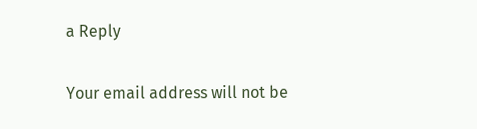a Reply

Your email address will not be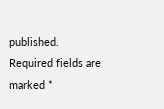published. Required fields are marked *